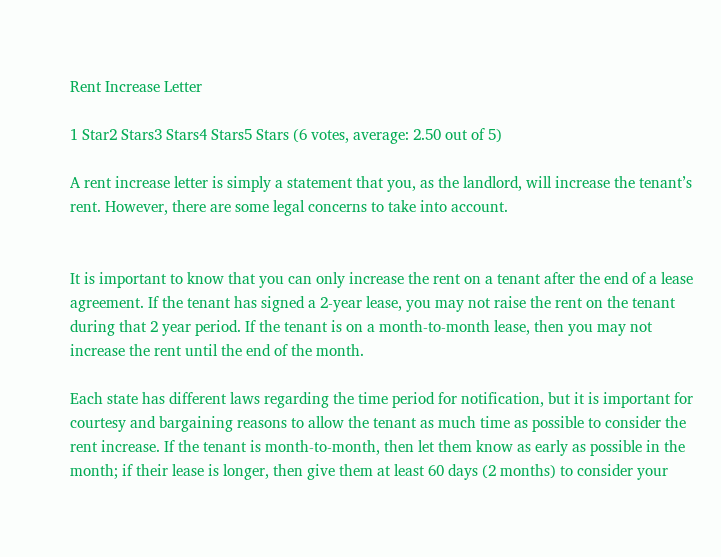Rent Increase Letter

1 Star2 Stars3 Stars4 Stars5 Stars (6 votes, average: 2.50 out of 5)

A rent increase letter is simply a statement that you, as the landlord, will increase the tenant’s rent. However, there are some legal concerns to take into account.


It is important to know that you can only increase the rent on a tenant after the end of a lease agreement. If the tenant has signed a 2-year lease, you may not raise the rent on the tenant during that 2 year period. If the tenant is on a month-to-month lease, then you may not increase the rent until the end of the month.

Each state has different laws regarding the time period for notification, but it is important for courtesy and bargaining reasons to allow the tenant as much time as possible to consider the rent increase. If the tenant is month-to-month, then let them know as early as possible in the month; if their lease is longer, then give them at least 60 days (2 months) to consider your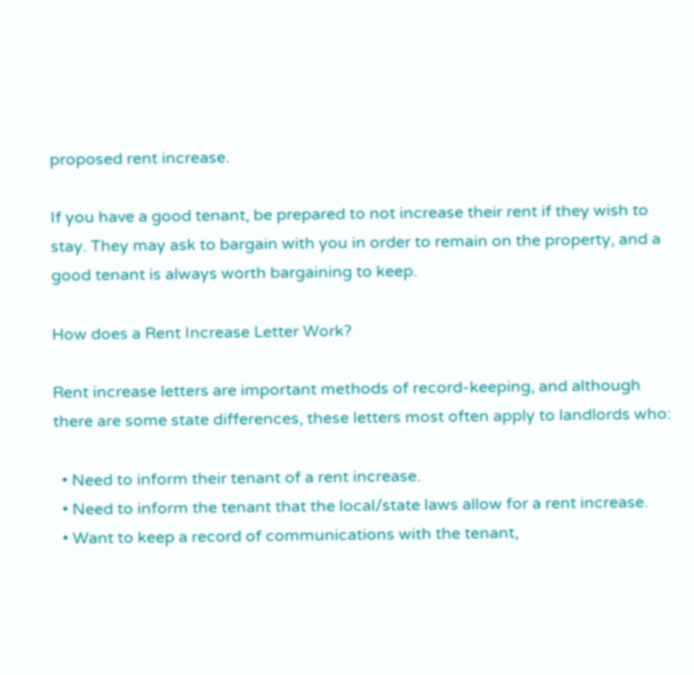proposed rent increase.

If you have a good tenant, be prepared to not increase their rent if they wish to stay. They may ask to bargain with you in order to remain on the property, and a good tenant is always worth bargaining to keep.

How does a Rent Increase Letter Work?

Rent increase letters are important methods of record-keeping, and although there are some state differences, these letters most often apply to landlords who:

  • Need to inform their tenant of a rent increase.
  • Need to inform the tenant that the local/state laws allow for a rent increase.
  • Want to keep a record of communications with the tenant,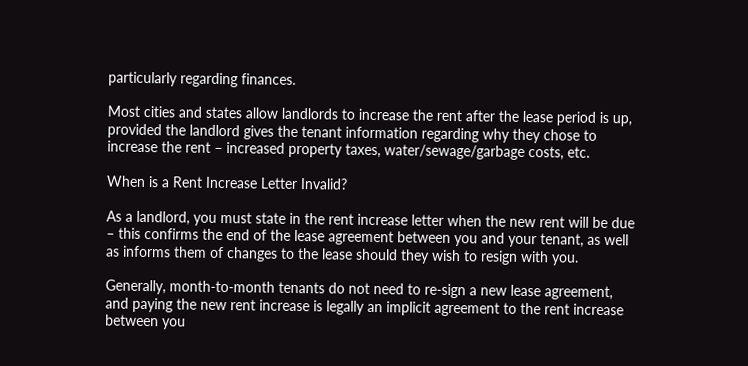particularly regarding finances.

Most cities and states allow landlords to increase the rent after the lease period is up, provided the landlord gives the tenant information regarding why they chose to increase the rent – increased property taxes, water/sewage/garbage costs, etc.

When is a Rent Increase Letter Invalid?

As a landlord, you must state in the rent increase letter when the new rent will be due – this confirms the end of the lease agreement between you and your tenant, as well as informs them of changes to the lease should they wish to resign with you.

Generally, month-to-month tenants do not need to re-sign a new lease agreement, and paying the new rent increase is legally an implicit agreement to the rent increase between you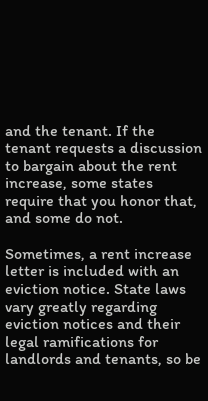and the tenant. If the tenant requests a discussion to bargain about the rent increase, some states require that you honor that, and some do not.

Sometimes, a rent increase letter is included with an eviction notice. State laws vary greatly regarding eviction notices and their legal ramifications for landlords and tenants, so be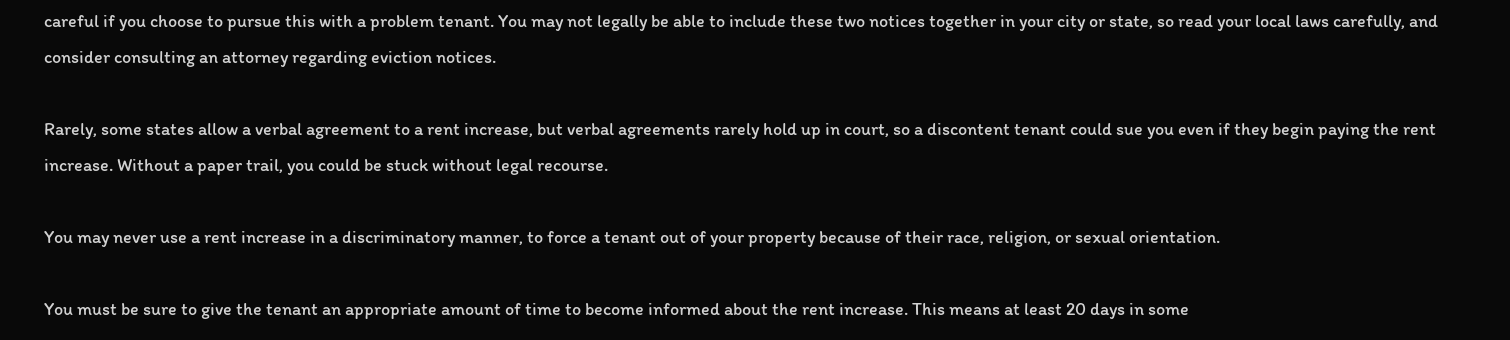careful if you choose to pursue this with a problem tenant. You may not legally be able to include these two notices together in your city or state, so read your local laws carefully, and consider consulting an attorney regarding eviction notices.

Rarely, some states allow a verbal agreement to a rent increase, but verbal agreements rarely hold up in court, so a discontent tenant could sue you even if they begin paying the rent increase. Without a paper trail, you could be stuck without legal recourse.

You may never use a rent increase in a discriminatory manner, to force a tenant out of your property because of their race, religion, or sexual orientation.

You must be sure to give the tenant an appropriate amount of time to become informed about the rent increase. This means at least 20 days in some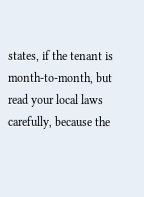states, if the tenant is month-to-month, but read your local laws carefully, because the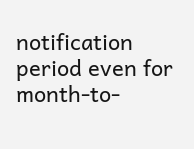notification period even for month-to-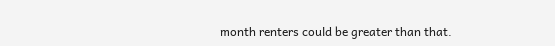month renters could be greater than that.